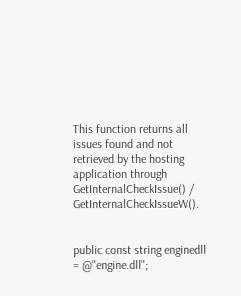This function returns all issues found and not retrieved by the hosting application through GetInternalCheckIssue() / GetInternalCheckIssueW().


public const string enginedll = @"engine.dll";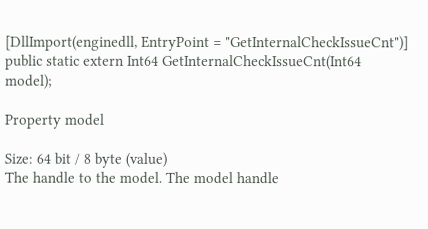[DllImport(enginedll, EntryPoint = "GetInternalCheckIssueCnt")]
public static extern Int64 GetInternalCheckIssueCnt(Int64 model);

Property model

Size: 64 bit / 8 byte (value)
The handle to the model. The model handle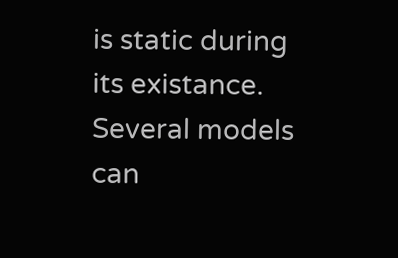is static during its existance. Several models can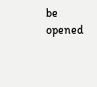be opened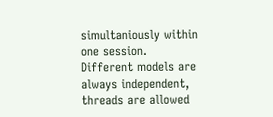simultaniously within one session. Different models are always independent, threads are allowed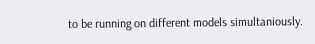to be running on different models simultaniously.